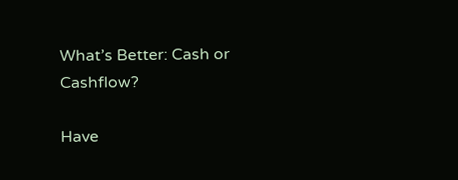What’s Better: Cash or Cashflow?

Have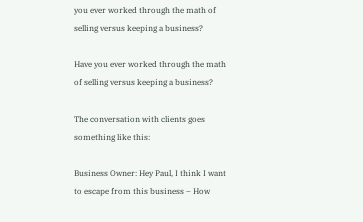you ever worked through the math of selling versus keeping a business?

Have you ever worked through the math of selling versus keeping a business?

The conversation with clients goes something like this:

Business Owner: Hey Paul, I think I want to escape from this business – How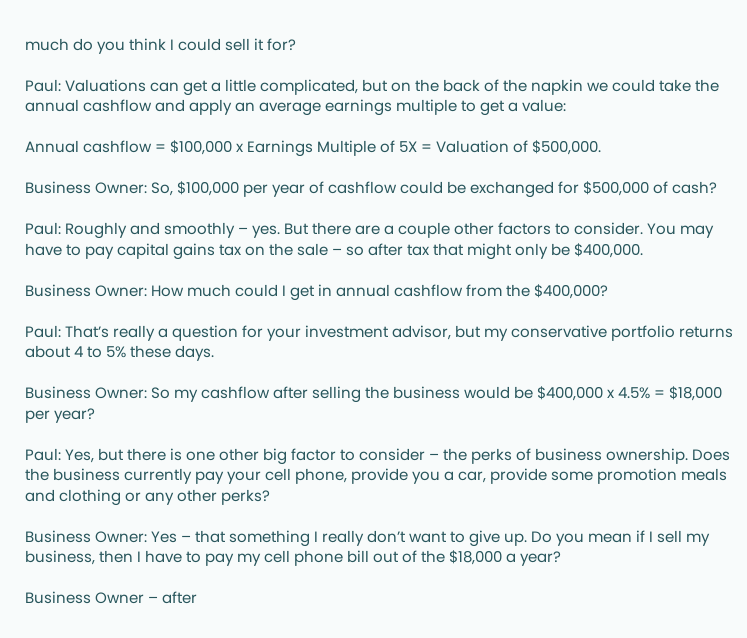much do you think I could sell it for?

Paul: Valuations can get a little complicated, but on the back of the napkin we could take the annual cashflow and apply an average earnings multiple to get a value:

Annual cashflow = $100,000 x Earnings Multiple of 5X = Valuation of $500,000.

Business Owner: So, $100,000 per year of cashflow could be exchanged for $500,000 of cash?

Paul: Roughly and smoothly – yes. But there are a couple other factors to consider. You may have to pay capital gains tax on the sale – so after tax that might only be $400,000.

Business Owner: How much could I get in annual cashflow from the $400,000?

Paul: That’s really a question for your investment advisor, but my conservative portfolio returns about 4 to 5% these days.

Business Owner: So my cashflow after selling the business would be $400,000 x 4.5% = $18,000 per year?

Paul: Yes, but there is one other big factor to consider – the perks of business ownership. Does the business currently pay your cell phone, provide you a car, provide some promotion meals and clothing or any other perks?

Business Owner: Yes – that something I really don’t want to give up. Do you mean if I sell my business, then I have to pay my cell phone bill out of the $18,000 a year?

Business Owner – after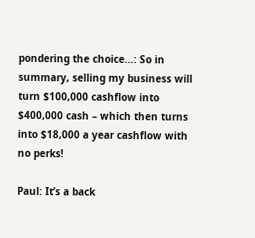pondering the choice…: So in summary, selling my business will turn $100,000 cashflow into $400,000 cash – which then turns into $18,000 a year cashflow with no perks!

Paul: It’s a back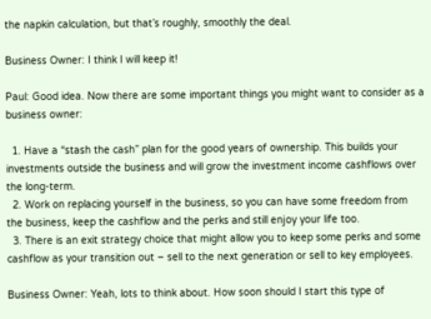the napkin calculation, but that’s roughly, smoothly the deal.

Business Owner: I think I will keep it!

Paul: Good idea. Now there are some important things you might want to consider as a business owner:

  1. Have a “stash the cash” plan for the good years of ownership. This builds your investments outside the business and will grow the investment income cashflows over the long-term.
  2. Work on replacing yourself in the business, so you can have some freedom from the business, keep the cashflow and the perks and still enjoy your life too.
  3. There is an exit strategy choice that might allow you to keep some perks and some cashflow as your transition out – sell to the next generation or sell to key employees.

Business Owner: Yeah, lots to think about. How soon should I start this type of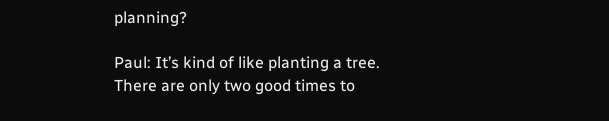planning?

Paul: It’s kind of like planting a tree. There are only two good times to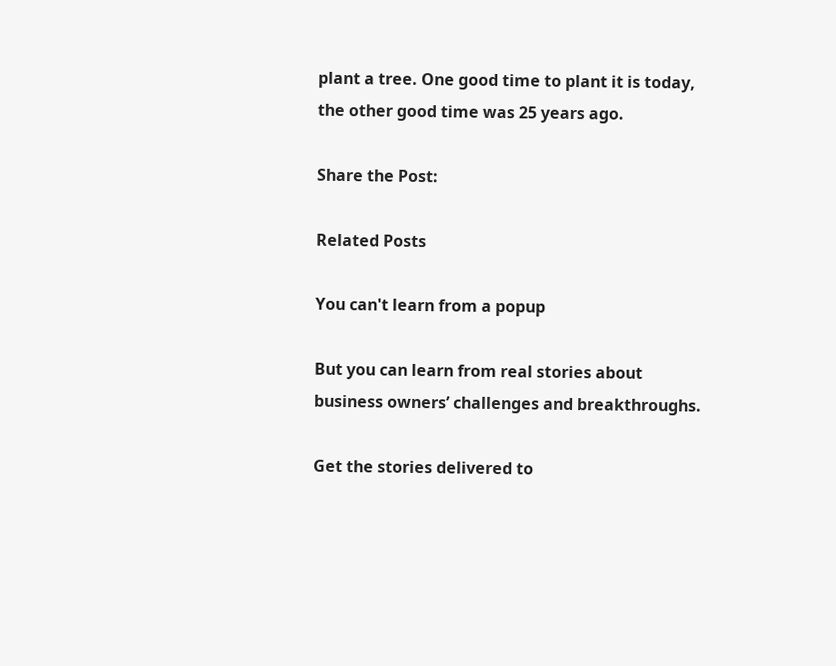plant a tree. One good time to plant it is today, the other good time was 25 years ago.

Share the Post:

Related Posts

You can't learn from a popup

But you can learn from real stories about business owners’ challenges and breakthroughs.

Get the stories delivered to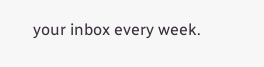your inbox every week.